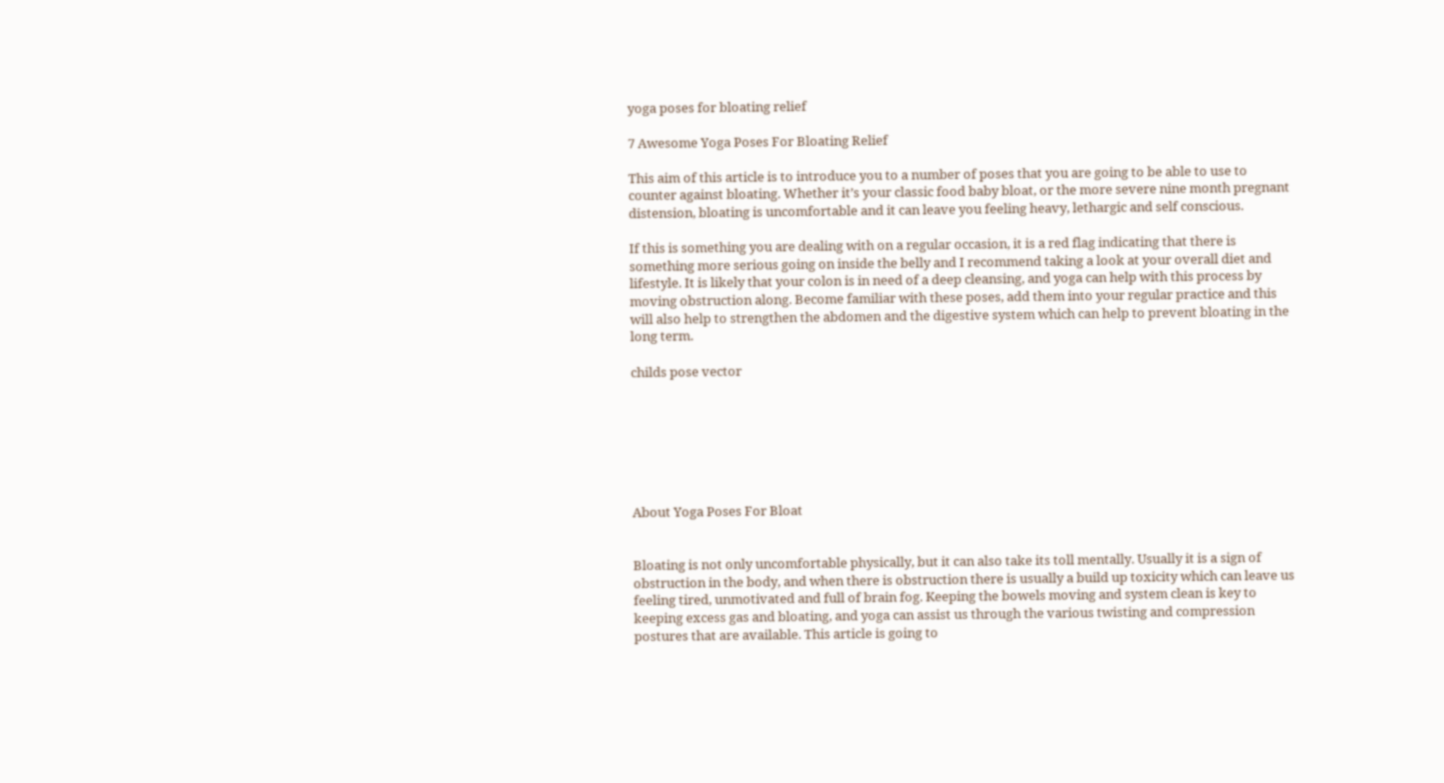yoga poses for bloating relief

7 Awesome Yoga Poses For Bloating Relief

This aim of this article is to introduce you to a number of poses that you are going to be able to use to counter against bloating. Whether it’s your classic food baby bloat, or the more severe nine month pregnant distension, bloating is uncomfortable and it can leave you feeling heavy, lethargic and self conscious.

If this is something you are dealing with on a regular occasion, it is a red flag indicating that there is something more serious going on inside the belly and I recommend taking a look at your overall diet and lifestyle. It is likely that your colon is in need of a deep cleansing, and yoga can help with this process by moving obstruction along. Become familiar with these poses, add them into your regular practice and this will also help to strengthen the abdomen and the digestive system which can help to prevent bloating in the long term.

childs pose vector







About Yoga Poses For Bloat


Bloating is not only uncomfortable physically, but it can also take its toll mentally. Usually it is a sign of obstruction in the body, and when there is obstruction there is usually a build up toxicity which can leave us feeling tired, unmotivated and full of brain fog. Keeping the bowels moving and system clean is key to keeping excess gas and bloating, and yoga can assist us through the various twisting and compression postures that are available. This article is going to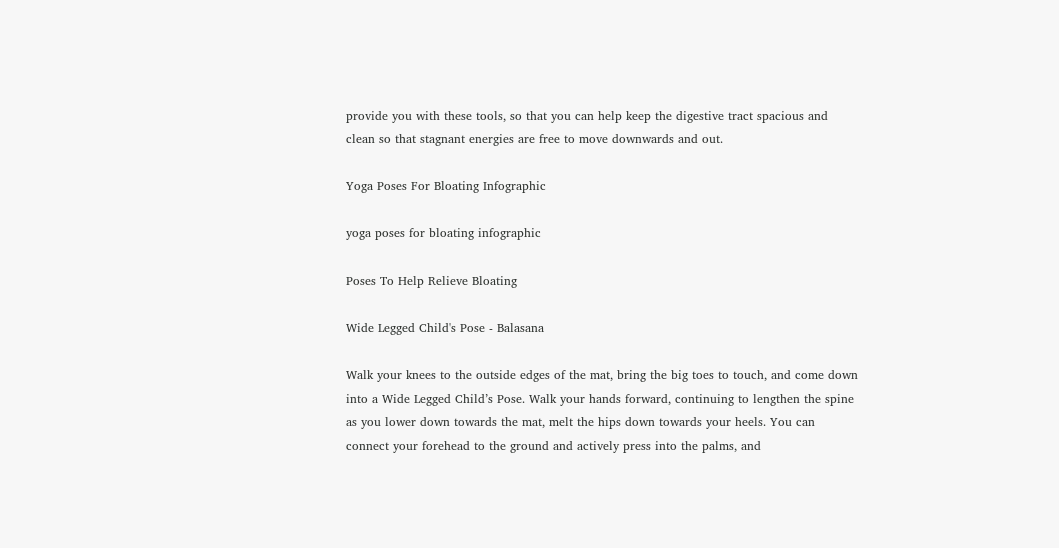provide you with these tools, so that you can help keep the digestive tract spacious and clean so that stagnant energies are free to move downwards and out.

Yoga Poses For Bloating Infographic

yoga poses for bloating infographic

Poses To Help Relieve Bloating

Wide Legged Child's Pose - Balasana

Walk your knees to the outside edges of the mat, bring the big toes to touch, and come down into a Wide Legged Child’s Pose. Walk your hands forward, continuing to lengthen the spine as you lower down towards the mat, melt the hips down towards your heels. You can connect your forehead to the ground and actively press into the palms, and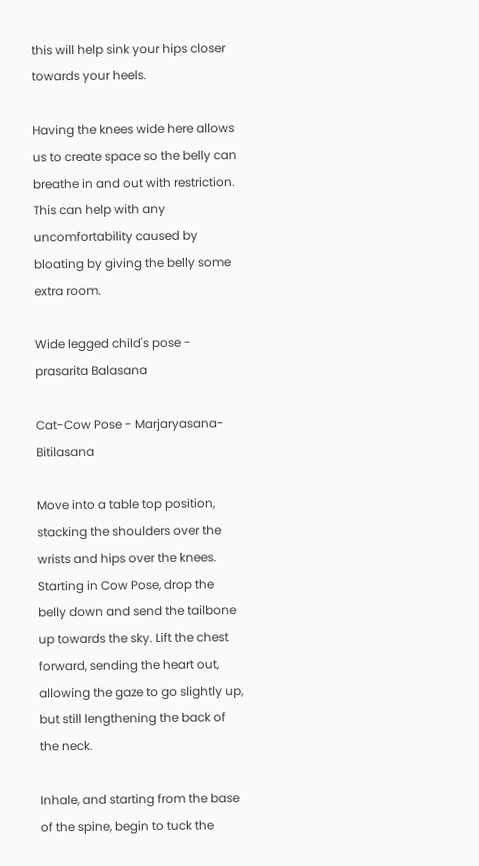this will help sink your hips closer towards your heels.

Having the knees wide here allows us to create space so the belly can breathe in and out with restriction. This can help with any uncomfortability caused by bloating by giving the belly some extra room.

Wide legged child's pose - prasarita Balasana

Cat-Cow Pose - Marjaryasana-Bitilasana

Move into a table top position, stacking the shoulders over the wrists and hips over the knees. Starting in Cow Pose, drop the belly down and send the tailbone up towards the sky. Lift the chest forward, sending the heart out, allowing the gaze to go slightly up, but still lengthening the back of the neck.

Inhale, and starting from the base of the spine, begin to tuck the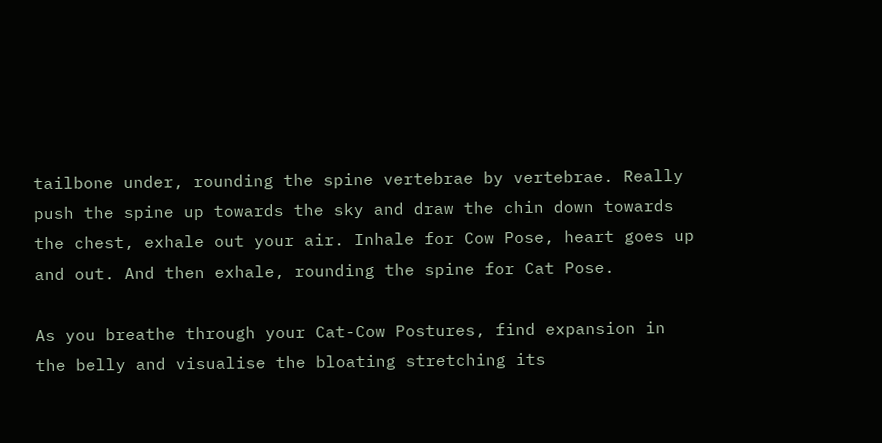tailbone under, rounding the spine vertebrae by vertebrae. Really push the spine up towards the sky and draw the chin down towards the chest, exhale out your air. Inhale for Cow Pose, heart goes up and out. And then exhale, rounding the spine for Cat Pose.

As you breathe through your Cat-Cow Postures, find expansion in the belly and visualise the bloating stretching its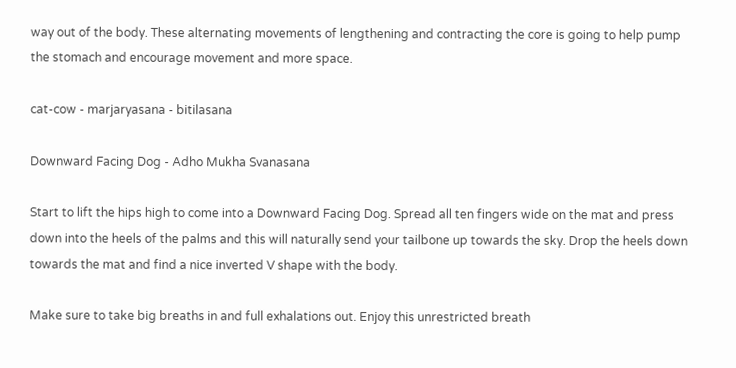way out of the body. These alternating movements of lengthening and contracting the core is going to help pump the stomach and encourage movement and more space.

cat-cow - marjaryasana - bitilasana

Downward Facing Dog - Adho Mukha Svanasana

Start to lift the hips high to come into a Downward Facing Dog. Spread all ten fingers wide on the mat and press down into the heels of the palms and this will naturally send your tailbone up towards the sky. Drop the heels down towards the mat and find a nice inverted V shape with the body.

Make sure to take big breaths in and full exhalations out. Enjoy this unrestricted breath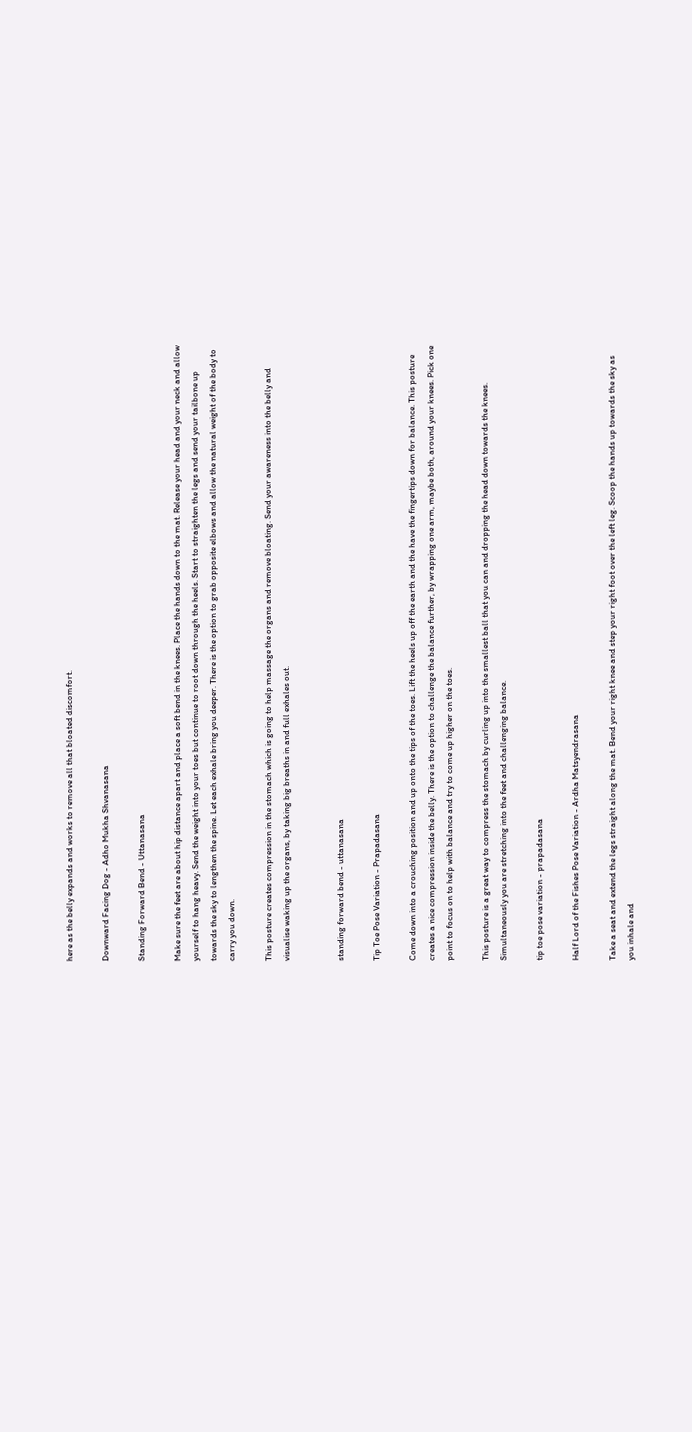here as the belly expands and works to remove all that bloated discomfort.

Downward Facing Dog - Adho Mukha Shvanasana

Standing Forward Bend - Uttanasana

Make sure the feet are about hip distance apart and place a soft bend in the knees. Place the hands down to the mat. Release your head and your neck and allow yourself to hang heavy. Send the weight into your toes but continue to root down through the heels. Start to straighten the legs and send your tailbone up towards the sky to lengthen the spine. Let each exhale bring you deeper. There is the option to grab opposite elbows and allow the natural weight of the body to carry you down.

This posture creates compression in the stomach which is going to help massage the organs and remove bloating. Send your awareness into the belly and visualise waking up the organs, by taking big breaths in and full exhales out.


standing forward bend - uttanasana

Tip Toe Pose Variation - Prapadasana

Come down into a crouching position and up onto the tips of the toes. Lift the heels up off the earth and the have the fingertips down for balance. This posture creates a nice compression inside the belly. There is the option to challenge the balance further, by wrapping one arm, maybe both, around your knees. Pick one point to focus on to help with balance and try to come up higher on the toes.

This posture is a great way to compress the stomach by curling up into the smallest ball that you can and dropping the head down towards the knees. Simultaneously you are stretching into the feet and challenging balance.

tip toe pose variation - prapadasana

Half Lord of the Fishes Pose Variation - Ardha Matsyendrasana

Take a seat and extend the legs straight along the mat. Bend your right knee and step your right foot over the left leg. Scoop the hands up towards the sky as you inhale and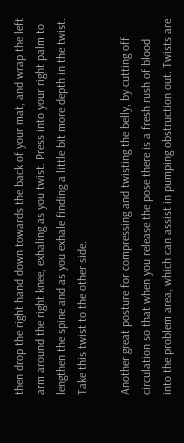then drop the right hand down towards the back of your mat, and wrap the left arm around the right knee, exhaling as you twist. Press into your right palm to lengthen the spine and as you exhale finding a little bit more depth in the twist. Take this twist to the other side.

Another great posture for compressing and twisting the belly, by cutting off circulation so that when you release the pose there is a fresh rush of blood into the problem area, which can assist in pumping obstruction out. Twists are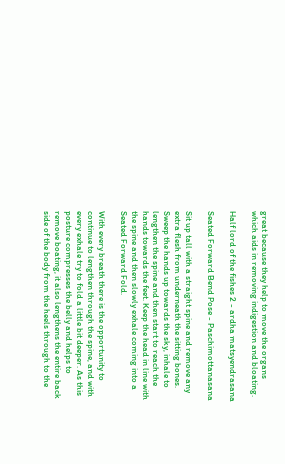great because they help to move the organs which aids in removing indigestion and bloating.

Half lord of the fishes 2 - ardha matsyendrasana

Seated Forward Bend Pose - Paschimottanasana

Sit up tall with a straight spine and remove any extra flesh from underneath the sitting bones. Sweep the hands up towards the sky, inhale to lengthen the spine and then start to reach the hands towards the feet. Keep the head in line with the spine and then slowly exhale coming into a Seated Forward Fold.

With every breath there is the opportunity to continue to lengthen through the spine, and with every exhale try to fold a little bit deeper. As this posture compresses the belly and helps to remove boating, it also lengthens the entire back side of the body from the heels through to the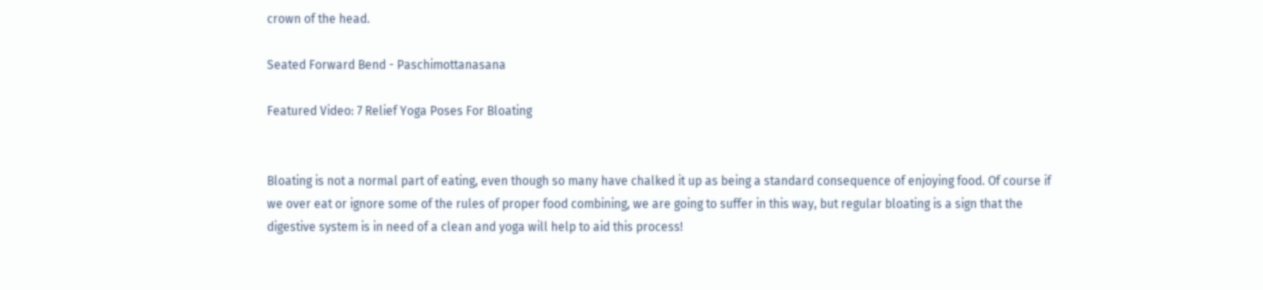crown of the head.

Seated Forward Bend - Paschimottanasana

Featured Video: 7 Relief Yoga Poses For Bloating


Bloating is not a normal part of eating, even though so many have chalked it up as being a standard consequence of enjoying food. Of course if we over eat or ignore some of the rules of proper food combining, we are going to suffer in this way, but regular bloating is a sign that the digestive system is in need of a clean and yoga will help to aid this process!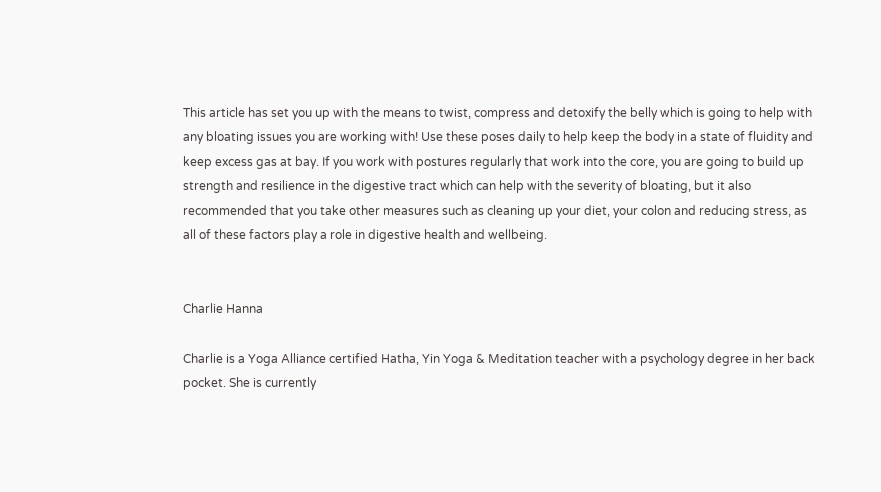This article has set you up with the means to twist, compress and detoxify the belly which is going to help with any bloating issues you are working with! Use these poses daily to help keep the body in a state of fluidity and keep excess gas at bay. If you work with postures regularly that work into the core, you are going to build up strength and resilience in the digestive tract which can help with the severity of bloating, but it also recommended that you take other measures such as cleaning up your diet, your colon and reducing stress, as all of these factors play a role in digestive health and wellbeing.


Charlie Hanna

Charlie is a Yoga Alliance certified Hatha, Yin Yoga & Meditation teacher with a psychology degree in her back pocket. She is currently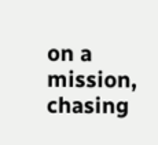on a mission, chasing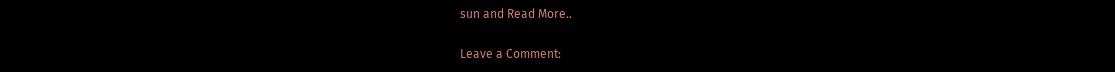sun and Read More..

Leave a Comment: